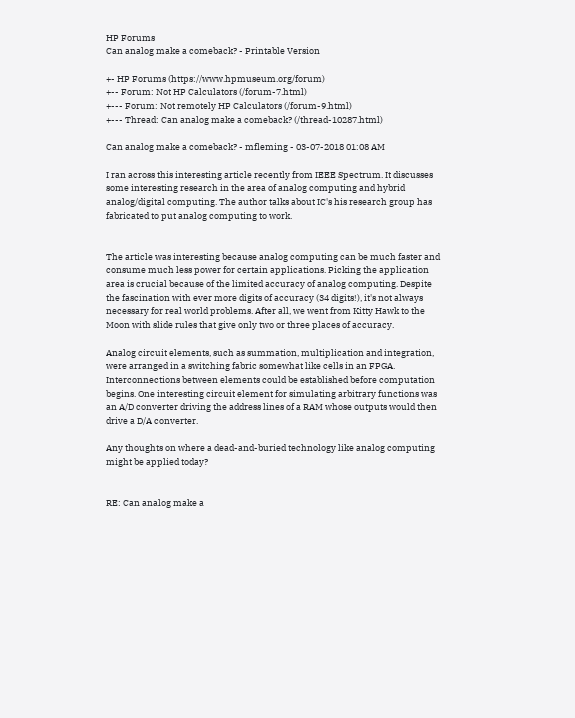HP Forums
Can analog make a comeback? - Printable Version

+- HP Forums (https://www.hpmuseum.org/forum)
+-- Forum: Not HP Calculators (/forum-7.html)
+--- Forum: Not remotely HP Calculators (/forum-9.html)
+--- Thread: Can analog make a comeback? (/thread-10287.html)

Can analog make a comeback? - mfleming - 03-07-2018 01:08 AM

I ran across this interesting article recently from IEEE Spectrum. It discusses some interesting research in the area of analog computing and hybrid analog/digital computing. The author talks about IC's his research group has fabricated to put analog computing to work.


The article was interesting because analog computing can be much faster and consume much less power for certain applications. Picking the application area is crucial because of the limited accuracy of analog computing. Despite the fascination with ever more digits of accuracy (34 digits!), it's not always necessary for real world problems. After all, we went from Kitty Hawk to the Moon with slide rules that give only two or three places of accuracy.

Analog circuit elements, such as summation, multiplication and integration, were arranged in a switching fabric somewhat like cells in an FPGA. Interconnections between elements could be established before computation begins. One interesting circuit element for simulating arbitrary functions was an A/D converter driving the address lines of a RAM whose outputs would then drive a D/A converter.

Any thoughts on where a dead-and-buried technology like analog computing might be applied today?


RE: Can analog make a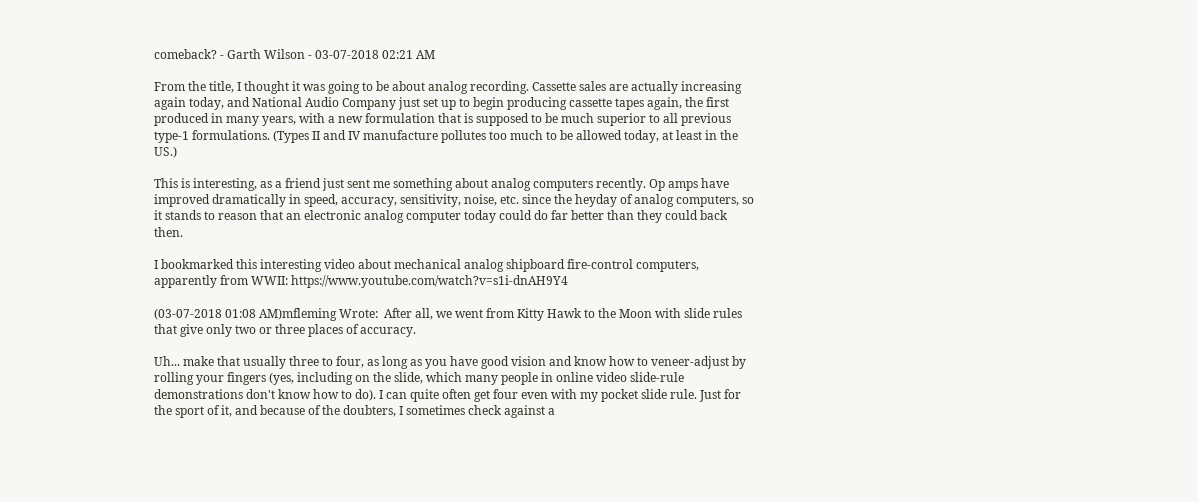comeback? - Garth Wilson - 03-07-2018 02:21 AM

From the title, I thought it was going to be about analog recording. Cassette sales are actually increasing again today, and National Audio Company just set up to begin producing cassette tapes again, the first produced in many years, with a new formulation that is supposed to be much superior to all previous type-1 formulations. (Types II and IV manufacture pollutes too much to be allowed today, at least in the US.)

This is interesting, as a friend just sent me something about analog computers recently. Op amps have improved dramatically in speed, accuracy, sensitivity, noise, etc. since the heyday of analog computers, so it stands to reason that an electronic analog computer today could do far better than they could back then.

I bookmarked this interesting video about mechanical analog shipboard fire-control computers, apparently from WWII: https://www.youtube.com/watch?v=s1i-dnAH9Y4

(03-07-2018 01:08 AM)mfleming Wrote:  After all, we went from Kitty Hawk to the Moon with slide rules that give only two or three places of accuracy.

Uh... make that usually three to four, as long as you have good vision and know how to veneer-adjust by rolling your fingers (yes, including on the slide, which many people in online video slide-rule demonstrations don't know how to do). I can quite often get four even with my pocket slide rule. Just for the sport of it, and because of the doubters, I sometimes check against a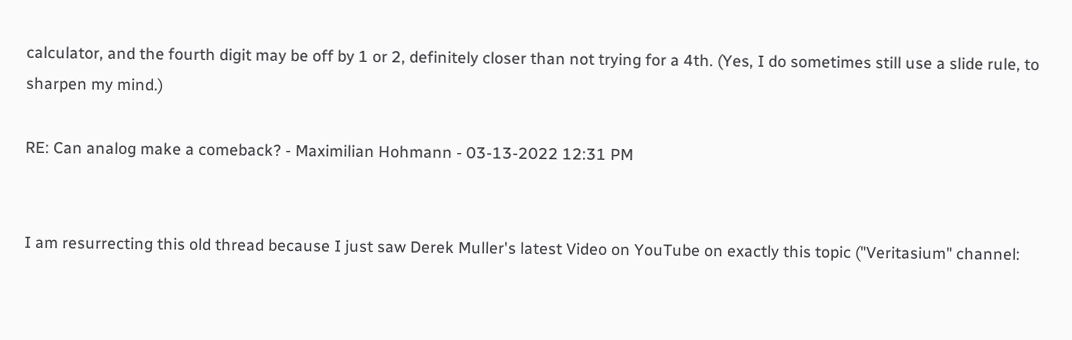calculator, and the fourth digit may be off by 1 or 2, definitely closer than not trying for a 4th. (Yes, I do sometimes still use a slide rule, to sharpen my mind.)

RE: Can analog make a comeback? - Maximilian Hohmann - 03-13-2022 12:31 PM


I am resurrecting this old thread because I just saw Derek Muller's latest Video on YouTube on exactly this topic ("Veritasium" channel: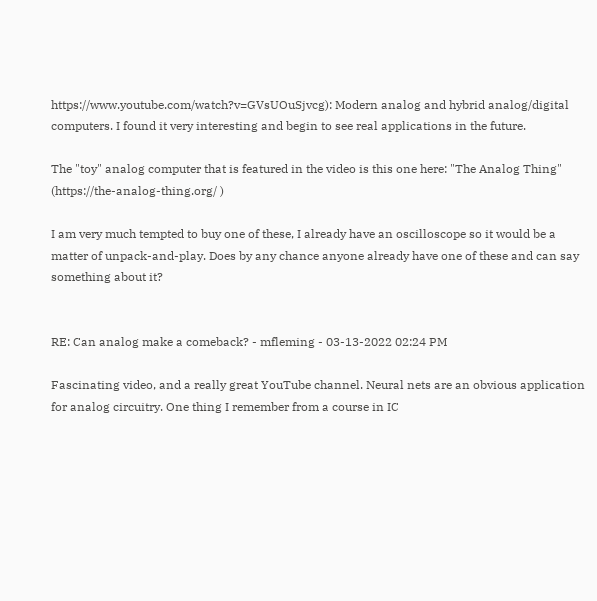https://www.youtube.com/watch?v=GVsUOuSjvcg): Modern analog and hybrid analog/digital computers. I found it very interesting and begin to see real applications in the future.

The "toy" analog computer that is featured in the video is this one here: "The Analog Thing" (https://the-analog-thing.org/ )

I am very much tempted to buy one of these, I already have an oscilloscope so it would be a matter of unpack-and-play. Does by any chance anyone already have one of these and can say something about it?


RE: Can analog make a comeback? - mfleming - 03-13-2022 02:24 PM

Fascinating video, and a really great YouTube channel. Neural nets are an obvious application for analog circuitry. One thing I remember from a course in IC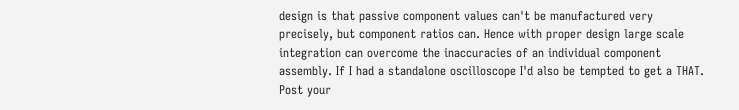design is that passive component values can't be manufactured very precisely, but component ratios can. Hence with proper design large scale integration can overcome the inaccuracies of an individual component assembly. If I had a standalone oscilloscope I'd also be tempted to get a THAT. Post your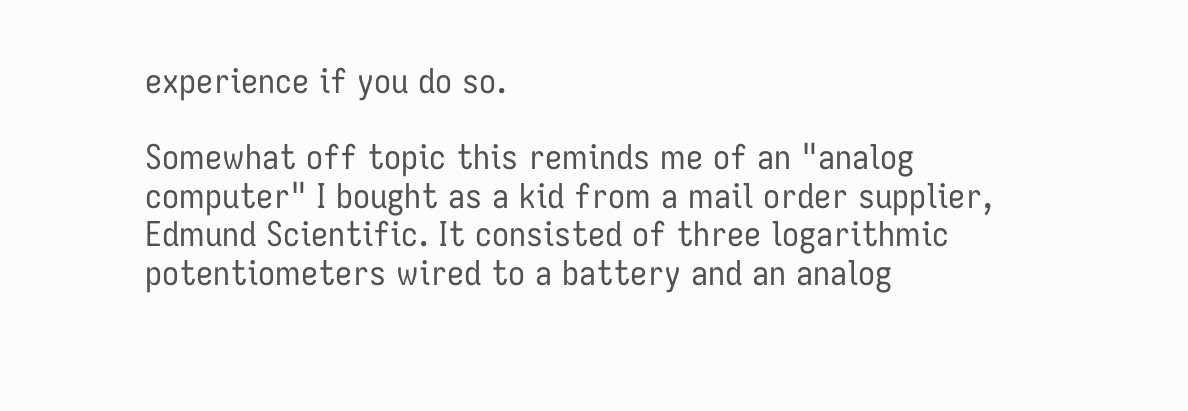experience if you do so.

Somewhat off topic this reminds me of an "analog computer" I bought as a kid from a mail order supplier, Edmund Scientific. It consisted of three logarithmic potentiometers wired to a battery and an analog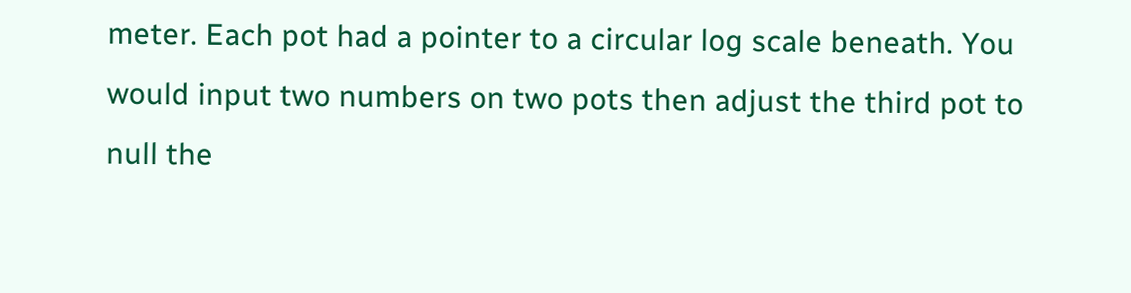meter. Each pot had a pointer to a circular log scale beneath. You would input two numbers on two pots then adjust the third pot to null the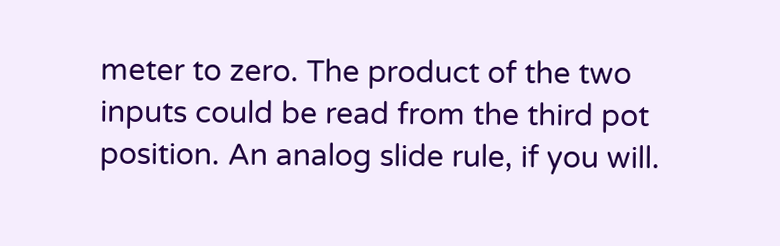meter to zero. The product of the two inputs could be read from the third pot position. An analog slide rule, if you will.